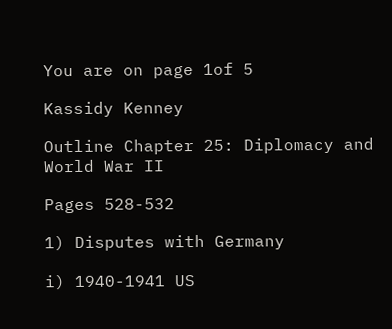You are on page 1of 5

Kassidy Kenney

Outline Chapter 25: Diplomacy and World War II

Pages 528-532

1) Disputes with Germany

i) 1940-1941 US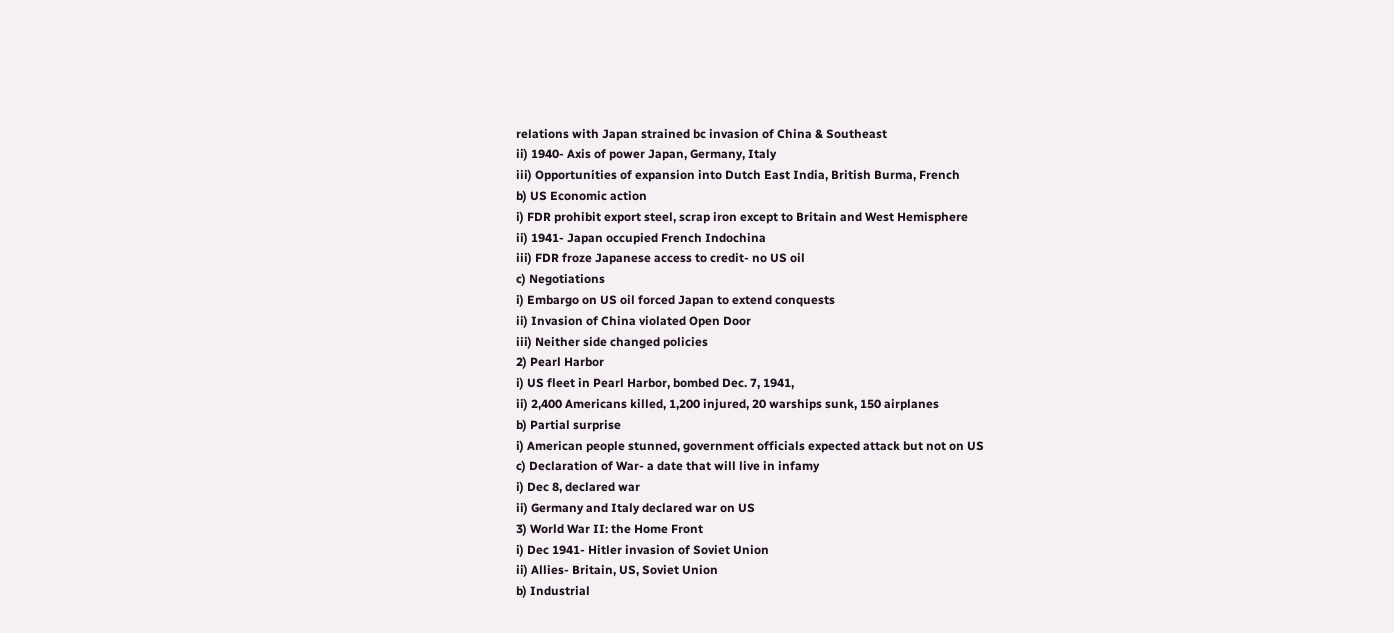relations with Japan strained bc invasion of China & Southeast
ii) 1940- Axis of power Japan, Germany, Italy
iii) Opportunities of expansion into Dutch East India, British Burma, French
b) US Economic action
i) FDR prohibit export steel, scrap iron except to Britain and West Hemisphere
ii) 1941- Japan occupied French Indochina
iii) FDR froze Japanese access to credit- no US oil
c) Negotiations
i) Embargo on US oil forced Japan to extend conquests
ii) Invasion of China violated Open Door
iii) Neither side changed policies
2) Pearl Harbor
i) US fleet in Pearl Harbor, bombed Dec. 7, 1941,
ii) 2,400 Americans killed, 1,200 injured, 20 warships sunk, 150 airplanes
b) Partial surprise
i) American people stunned, government officials expected attack but not on US
c) Declaration of War- a date that will live in infamy
i) Dec 8, declared war
ii) Germany and Italy declared war on US
3) World War II: the Home Front
i) Dec 1941- Hitler invasion of Soviet Union
ii) Allies- Britain, US, Soviet Union
b) Industrial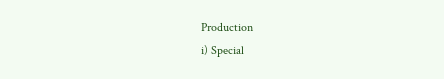Production
i) Special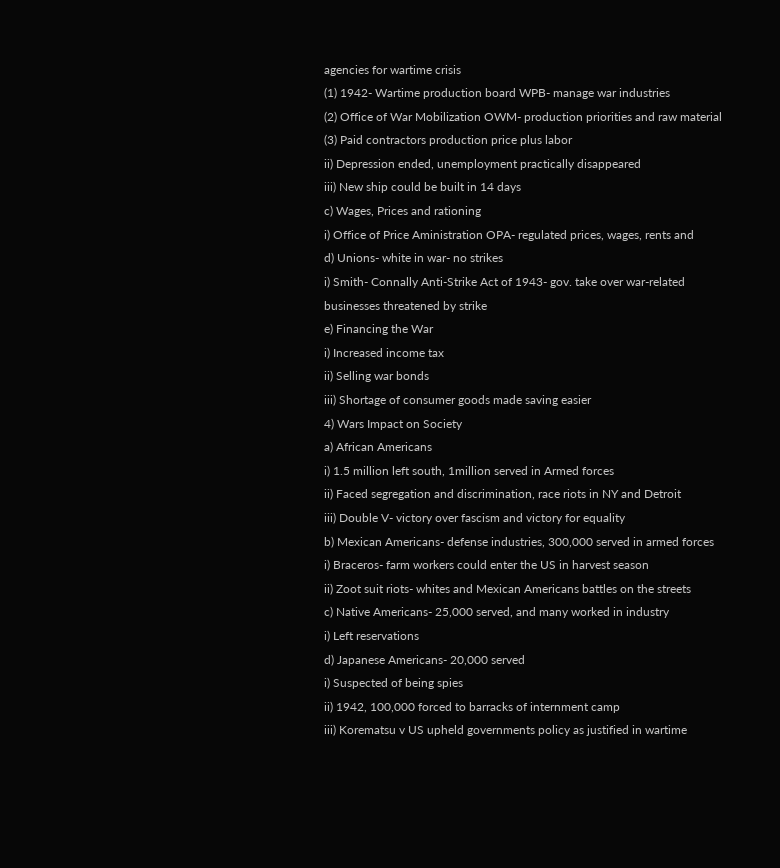agencies for wartime crisis
(1) 1942- Wartime production board WPB- manage war industries
(2) Office of War Mobilization OWM- production priorities and raw material
(3) Paid contractors production price plus labor
ii) Depression ended, unemployment practically disappeared
iii) New ship could be built in 14 days
c) Wages, Prices and rationing
i) Office of Price Aministration OPA- regulated prices, wages, rents and
d) Unions- white in war- no strikes
i) Smith- Connally Anti-Strike Act of 1943- gov. take over war-related
businesses threatened by strike
e) Financing the War
i) Increased income tax
ii) Selling war bonds
iii) Shortage of consumer goods made saving easier
4) Wars Impact on Society
a) African Americans
i) 1.5 million left south, 1million served in Armed forces
ii) Faced segregation and discrimination, race riots in NY and Detroit
iii) Double V- victory over fascism and victory for equality
b) Mexican Americans- defense industries, 300,000 served in armed forces
i) Braceros- farm workers could enter the US in harvest season
ii) Zoot suit riots- whites and Mexican Americans battles on the streets
c) Native Americans- 25,000 served, and many worked in industry
i) Left reservations
d) Japanese Americans- 20,000 served
i) Suspected of being spies
ii) 1942, 100,000 forced to barracks of internment camp
iii) Korematsu v US upheld governments policy as justified in wartime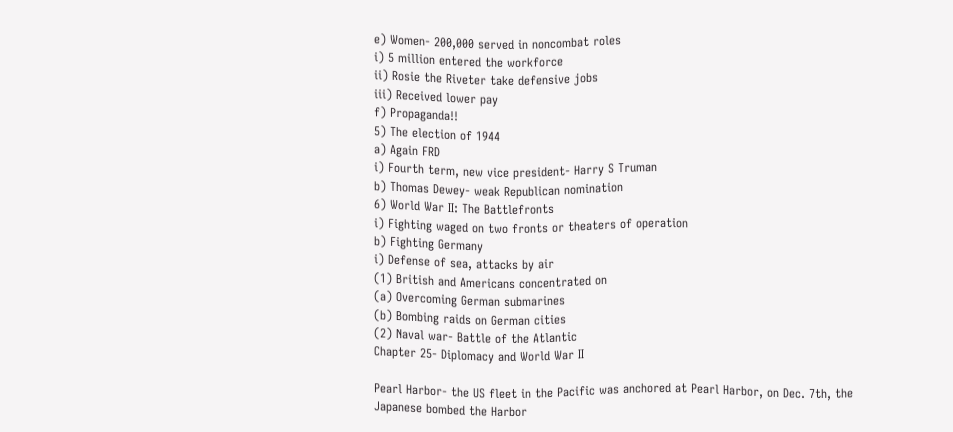e) Women- 200,000 served in noncombat roles
i) 5 million entered the workforce
ii) Rosie the Riveter take defensive jobs
iii) Received lower pay
f) Propaganda!!
5) The election of 1944
a) Again FRD
i) Fourth term, new vice president- Harry S Truman
b) Thomas Dewey- weak Republican nomination
6) World War II: The Battlefronts
i) Fighting waged on two fronts or theaters of operation
b) Fighting Germany
i) Defense of sea, attacks by air
(1) British and Americans concentrated on
(a) Overcoming German submarines
(b) Bombing raids on German cities
(2) Naval war- Battle of the Atlantic
Chapter 25- Diplomacy and World War II

Pearl Harbor- the US fleet in the Pacific was anchored at Pearl Harbor, on Dec. 7th, the
Japanese bombed the Harbor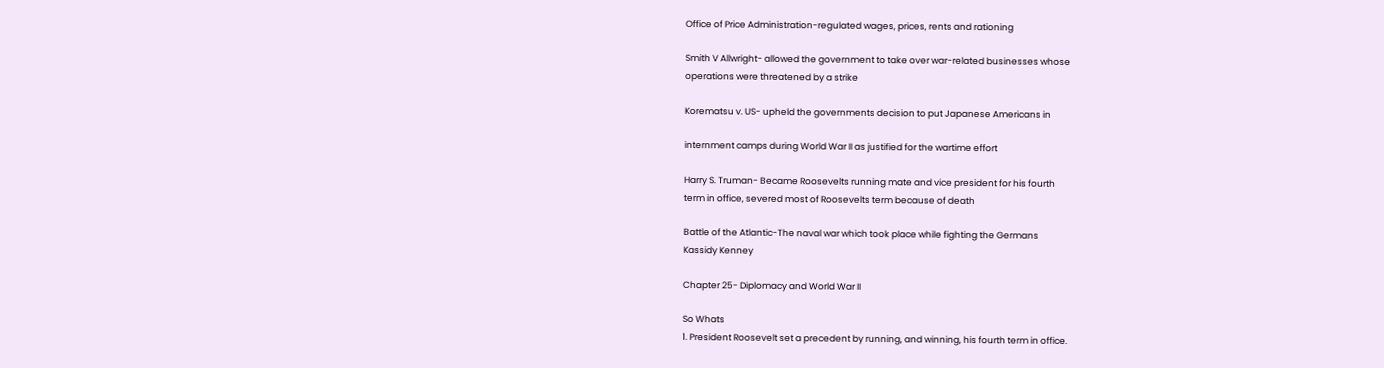Office of Price Administration-regulated wages, prices, rents and rationing

Smith V Allwright- allowed the government to take over war-related businesses whose
operations were threatened by a strike

Korematsu v. US- upheld the governments decision to put Japanese Americans in

internment camps during World War II as justified for the wartime effort

Harry S. Truman- Became Roosevelts running mate and vice president for his fourth
term in office, severed most of Roosevelts term because of death

Battle of the Atlantic-The naval war which took place while fighting the Germans
Kassidy Kenney

Chapter 25- Diplomacy and World War II

So Whats
1. President Roosevelt set a precedent by running, and winning, his fourth term in office.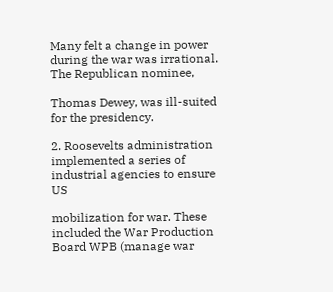Many felt a change in power during the war was irrational. The Republican nominee,

Thomas Dewey, was ill-suited for the presidency.

2. Roosevelts administration implemented a series of industrial agencies to ensure US

mobilization for war. These included the War Production Board WPB (manage war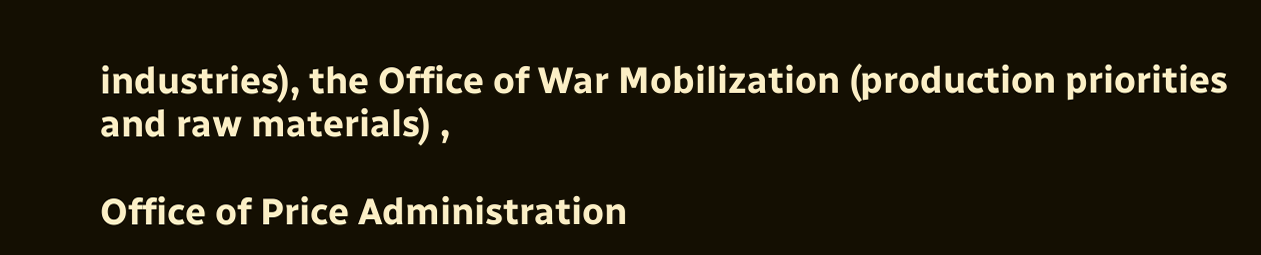industries), the Office of War Mobilization (production priorities and raw materials) ,

Office of Price Administration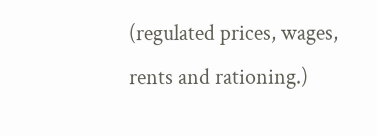(regulated prices, wages, rents and rationing.)